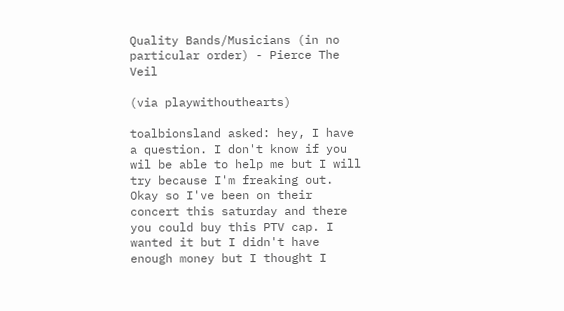Quality Bands/Musicians (in no particular order) - Pierce The Veil

(via playwithouthearts)

toalbionsland asked: hey, I have a question. I don't know if you wil be able to help me but I will try because I'm freaking out. Okay so I've been on their concert this saturday and there you could buy this PTV cap. I wanted it but I didn't have enough money but I thought I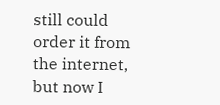still could order it from the internet, but now I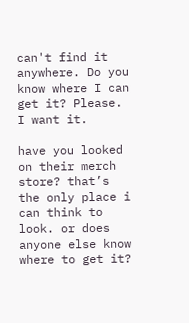can't find it anywhere. Do you know where I can get it? Please. I want it.

have you looked on their merch store? that’s the only place i can think to look. or does anyone else know where to get it?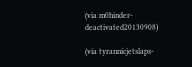(via m0hinder-deactivated20130908)

(via tyrannicjetslaps-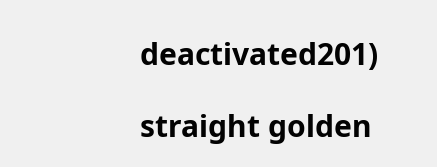deactivated201)

straight golden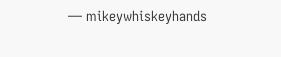— mikeywhiskeyhands